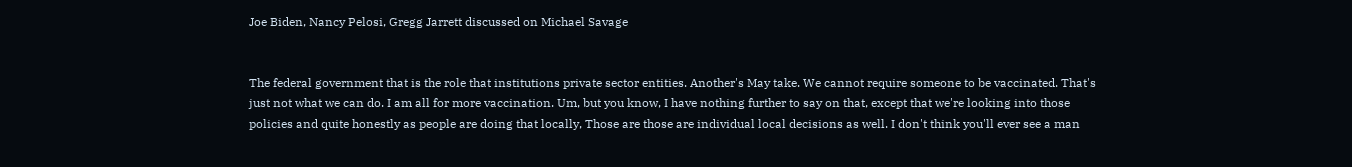Joe Biden, Nancy Pelosi, Gregg Jarrett discussed on Michael Savage


The federal government that is the role that institutions private sector entities. Another's May take. We cannot require someone to be vaccinated. That's just not what we can do. I am all for more vaccination. Um, but you know, I have nothing further to say on that, except that we're looking into those policies and quite honestly as people are doing that locally, Those are those are individual local decisions as well. I don't think you'll ever see a man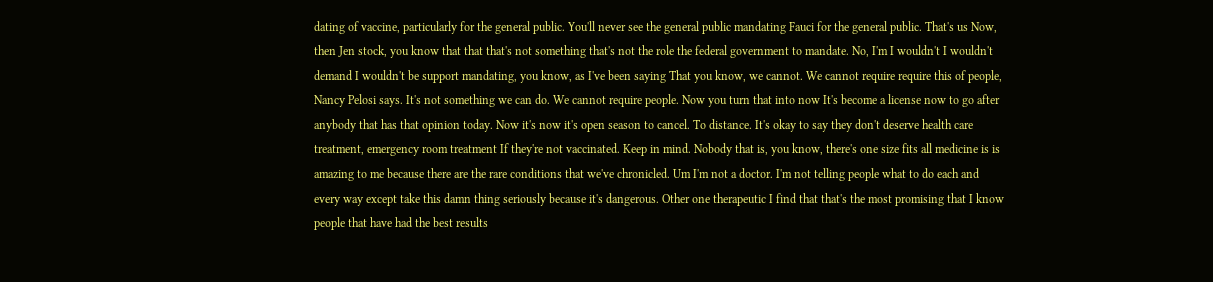dating of vaccine, particularly for the general public. You'll never see the general public mandating Fauci for the general public. That's us Now, then Jen stock, you know that that that's not something that's not the role the federal government to mandate. No, I'm I wouldn't I wouldn't demand I wouldn't be support mandating, you know, as I've been saying That you know, we cannot. We cannot require require this of people, Nancy Pelosi says. It's not something we can do. We cannot require people. Now you turn that into now It's become a license now to go after anybody that has that opinion today. Now it's now it's open season to cancel. To distance. It's okay to say they don't deserve health care treatment, emergency room treatment If they're not vaccinated. Keep in mind. Nobody that is, you know, there's one size fits all medicine is is amazing to me because there are the rare conditions that we've chronicled. Um I'm not a doctor. I'm not telling people what to do each and every way except take this damn thing seriously because it's dangerous. Other one therapeutic I find that that's the most promising that I know people that have had the best results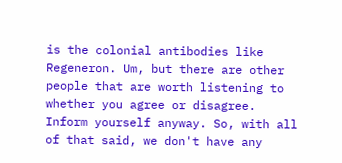is the colonial antibodies like Regeneron. Um, but there are other people that are worth listening to whether you agree or disagree. Inform yourself anyway. So, with all of that said, we don't have any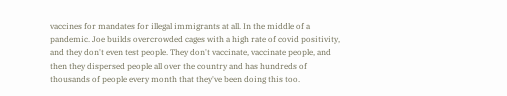vaccines for mandates for illegal immigrants at all. In the middle of a pandemic. Joe builds overcrowded cages with a high rate of covid positivity, and they don't even test people. They don't vaccinate, vaccinate people, and then they dispersed people all over the country and has hundreds of thousands of people every month that they've been doing this too.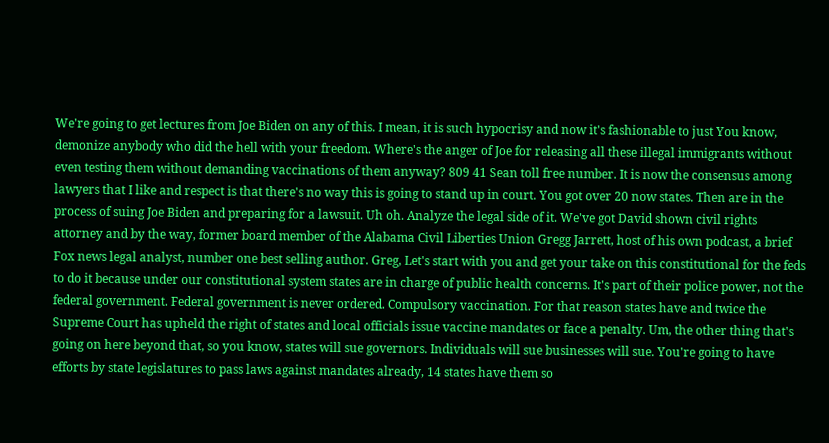We're going to get lectures from Joe Biden on any of this. I mean, it is such hypocrisy and now it's fashionable to just You know, demonize anybody who did the hell with your freedom. Where's the anger of Joe for releasing all these illegal immigrants without even testing them without demanding vaccinations of them anyway? 809 41 Sean toll free number. It is now the consensus among lawyers that I like and respect is that there's no way this is going to stand up in court. You got over 20 now states. Then are in the process of suing Joe Biden and preparing for a lawsuit. Uh oh. Analyze the legal side of it. We've got David shown civil rights attorney and by the way, former board member of the Alabama Civil Liberties Union Gregg Jarrett, host of his own podcast, a brief Fox news legal analyst, number one best selling author. Greg, Let's start with you and get your take on this constitutional for the feds to do it because under our constitutional system states are in charge of public health concerns. It's part of their police power, not the federal government. Federal government is never ordered. Compulsory vaccination. For that reason states have and twice the Supreme Court has upheld the right of states and local officials issue vaccine mandates or face a penalty. Um, the other thing that's going on here beyond that, so you know, states will sue governors. Individuals will sue businesses will sue. You're going to have efforts by state legislatures to pass laws against mandates already, 14 states have them so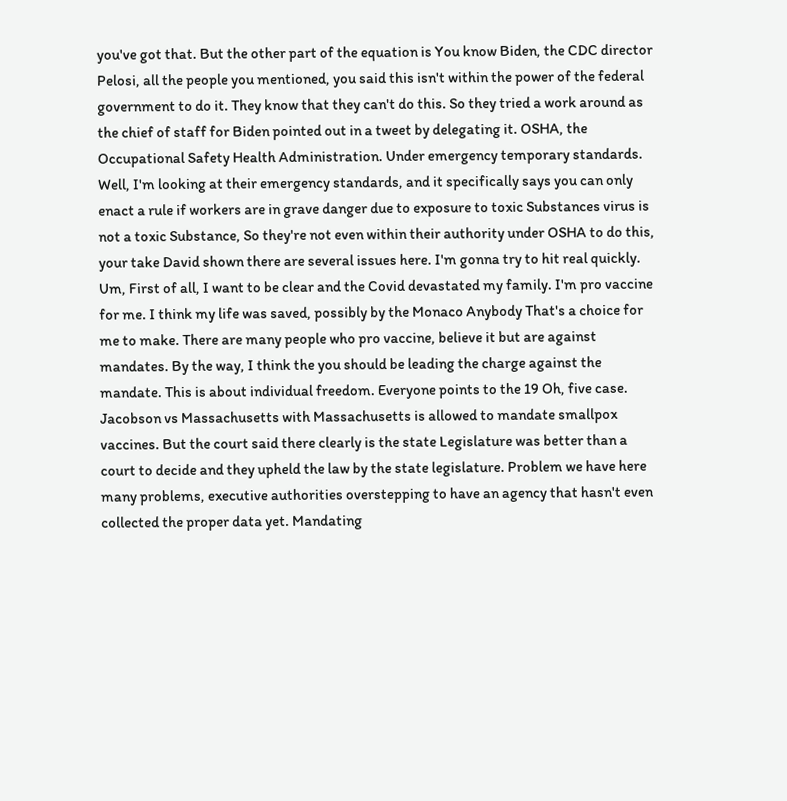you've got that. But the other part of the equation is You know Biden, the CDC director Pelosi, all the people you mentioned, you said this isn't within the power of the federal government to do it. They know that they can't do this. So they tried a work around as the chief of staff for Biden pointed out in a tweet by delegating it. OSHA, the Occupational Safety Health Administration. Under emergency temporary standards. Well, I'm looking at their emergency standards, and it specifically says you can only enact a rule if workers are in grave danger due to exposure to toxic Substances virus is not a toxic Substance, So they're not even within their authority under OSHA to do this, your take David shown there are several issues here. I'm gonna try to hit real quickly. Um, First of all, I want to be clear and the Covid devastated my family. I'm pro vaccine for me. I think my life was saved, possibly by the Monaco Anybody That's a choice for me to make. There are many people who pro vaccine, believe it but are against mandates. By the way, I think the you should be leading the charge against the mandate. This is about individual freedom. Everyone points to the 19 Oh, five case. Jacobson vs Massachusetts with Massachusetts is allowed to mandate smallpox vaccines. But the court said there clearly is the state Legislature was better than a court to decide and they upheld the law by the state legislature. Problem we have here many problems, executive authorities overstepping to have an agency that hasn't even collected the proper data yet. Mandating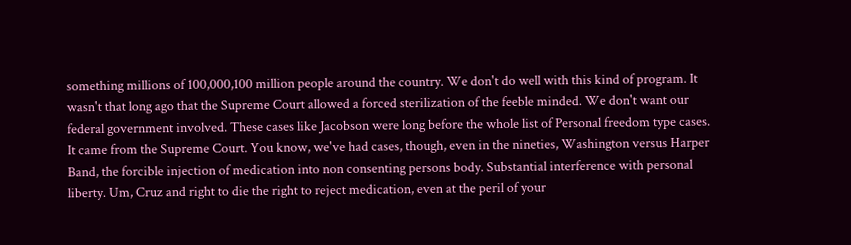something millions of 100,000,100 million people around the country. We don't do well with this kind of program. It wasn't that long ago that the Supreme Court allowed a forced sterilization of the feeble minded. We don't want our federal government involved. These cases like Jacobson were long before the whole list of Personal freedom type cases. It came from the Supreme Court. You know, we've had cases, though, even in the nineties, Washington versus Harper Band, the forcible injection of medication into non consenting persons body. Substantial interference with personal liberty. Um, Cruz and right to die the right to reject medication, even at the peril of your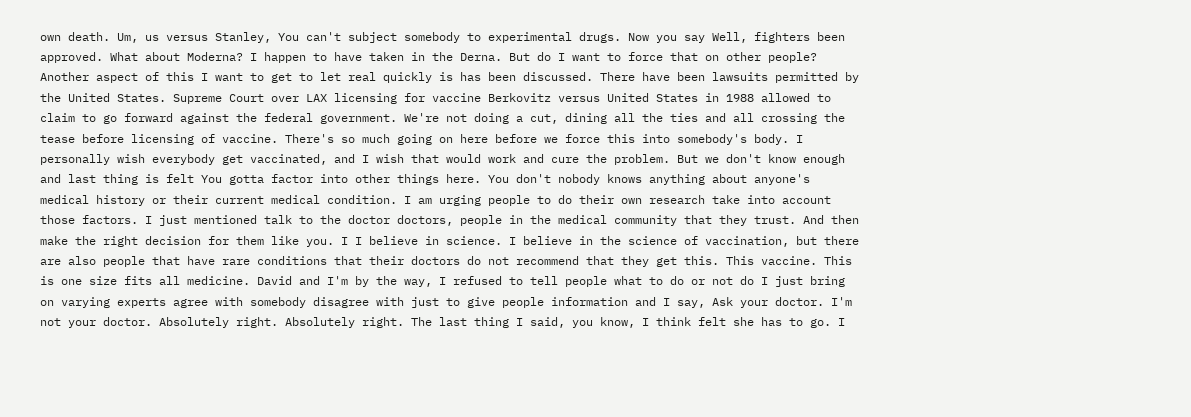own death. Um, us versus Stanley, You can't subject somebody to experimental drugs. Now you say Well, fighters been approved. What about Moderna? I happen to have taken in the Derna. But do I want to force that on other people? Another aspect of this I want to get to let real quickly is has been discussed. There have been lawsuits permitted by the United States. Supreme Court over LAX licensing for vaccine Berkovitz versus United States in 1988 allowed to claim to go forward against the federal government. We're not doing a cut, dining all the ties and all crossing the tease before licensing of vaccine. There's so much going on here before we force this into somebody's body. I personally wish everybody get vaccinated, and I wish that would work and cure the problem. But we don't know enough and last thing is felt You gotta factor into other things here. You don't nobody knows anything about anyone's medical history or their current medical condition. I am urging people to do their own research take into account those factors. I just mentioned talk to the doctor doctors, people in the medical community that they trust. And then make the right decision for them like you. I I believe in science. I believe in the science of vaccination, but there are also people that have rare conditions that their doctors do not recommend that they get this. This vaccine. This is one size fits all medicine. David and I'm by the way, I refused to tell people what to do or not do I just bring on varying experts agree with somebody disagree with just to give people information and I say, Ask your doctor. I'm not your doctor. Absolutely right. Absolutely right. The last thing I said, you know, I think felt she has to go. I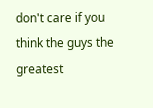don't care if you think the guys the greatest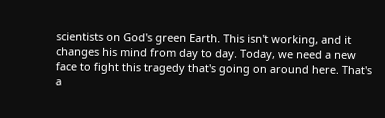scientists on God's green Earth. This isn't working, and it changes his mind from day to day. Today, we need a new face to fight this tragedy that's going on around here. That's a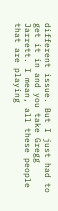different issue. But I just had to get it in and you take Gregg Jarrett. I mean, all these people that are playing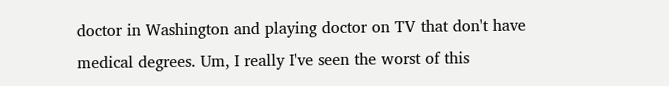doctor in Washington and playing doctor on TV that don't have medical degrees. Um, I really I've seen the worst of this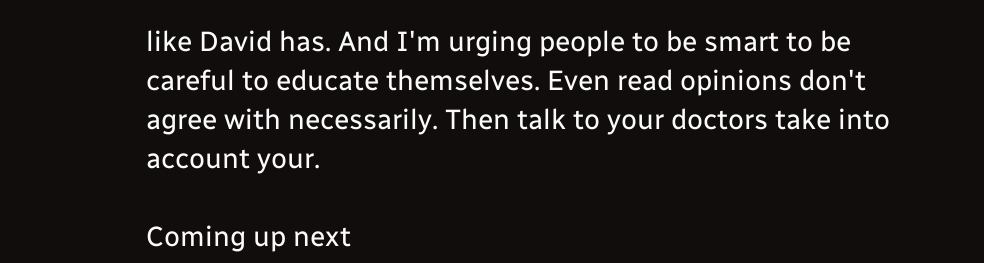like David has. And I'm urging people to be smart to be careful to educate themselves. Even read opinions don't agree with necessarily. Then talk to your doctors take into account your.

Coming up next